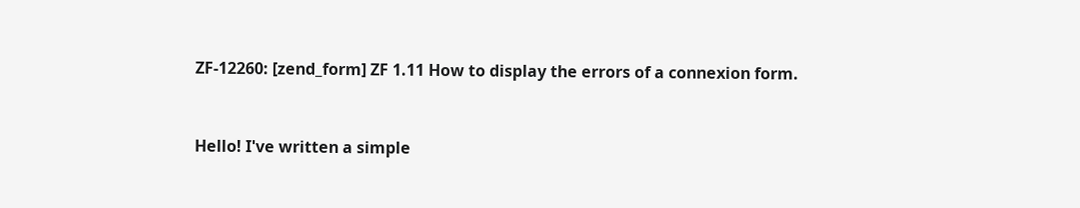ZF-12260: [zend_form] ZF 1.11 How to display the errors of a connexion form.


Hello! I've written a simple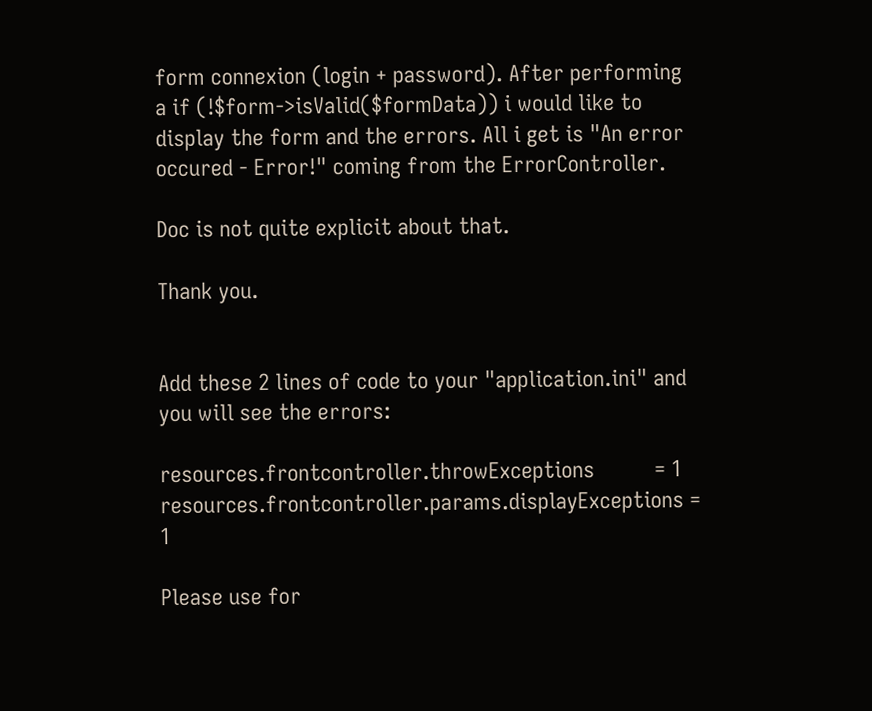form connexion (login + password). After performing a if (!$form->isValid($formData)) i would like to display the form and the errors. All i get is "An error occured - Error!" coming from the ErrorController.

Doc is not quite explicit about that.

Thank you.


Add these 2 lines of code to your "application.ini" and you will see the errors:

resources.frontcontroller.throwExceptions          = 1
resources.frontcontroller.params.displayExceptions = 1

Please use for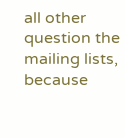all other question the mailing lists, because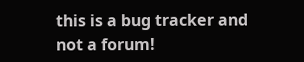this is a bug tracker and not a forum!